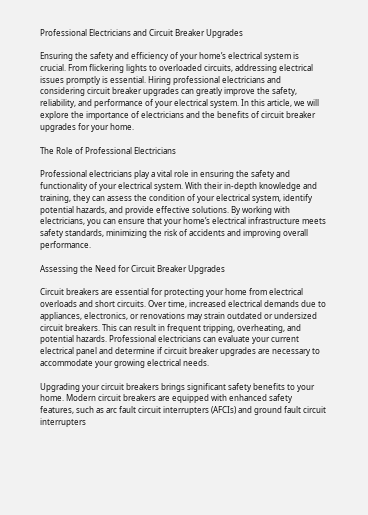Professional Electricians and Circuit Breaker Upgrades

Ensuring the safety and efficiency of your home’s electrical system is crucial. From flickering lights to overloaded circuits, addressing electrical issues promptly is essential. Hiring professional electricians and considering circuit breaker upgrades can greatly improve the safety, reliability, and performance of your electrical system. In this article, we will explore the importance of electricians and the benefits of circuit breaker upgrades for your home.

The Role of Professional Electricians

Professional electricians play a vital role in ensuring the safety and functionality of your electrical system. With their in-depth knowledge and training, they can assess the condition of your electrical system, identify potential hazards, and provide effective solutions. By working with electricians, you can ensure that your home’s electrical infrastructure meets safety standards, minimizing the risk of accidents and improving overall performance.

Assessing the Need for Circuit Breaker Upgrades

Circuit breakers are essential for protecting your home from electrical overloads and short circuits. Over time, increased electrical demands due to appliances, electronics, or renovations may strain outdated or undersized circuit breakers. This can result in frequent tripping, overheating, and potential hazards. Professional electricians can evaluate your current electrical panel and determine if circuit breaker upgrades are necessary to accommodate your growing electrical needs.

Upgrading your circuit breakers brings significant safety benefits to your home. Modern circuit breakers are equipped with enhanced safety features, such as arc fault circuit interrupters (AFCIs) and ground fault circuit interrupters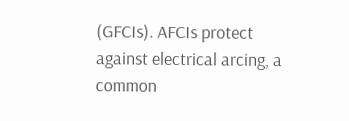(GFCIs). AFCIs protect against electrical arcing, a common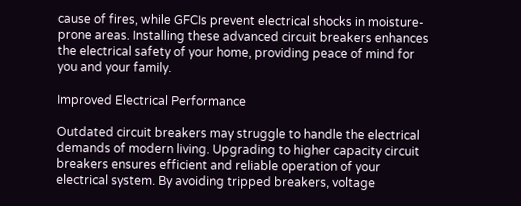cause of fires, while GFCIs prevent electrical shocks in moisture-prone areas. Installing these advanced circuit breakers enhances the electrical safety of your home, providing peace of mind for you and your family.

Improved Electrical Performance

Outdated circuit breakers may struggle to handle the electrical demands of modern living. Upgrading to higher capacity circuit breakers ensures efficient and reliable operation of your electrical system. By avoiding tripped breakers, voltage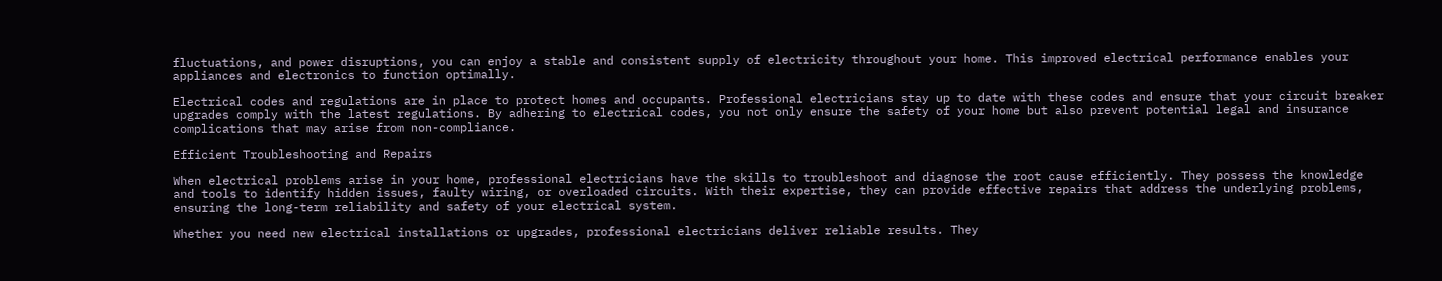fluctuations, and power disruptions, you can enjoy a stable and consistent supply of electricity throughout your home. This improved electrical performance enables your appliances and electronics to function optimally.

Electrical codes and regulations are in place to protect homes and occupants. Professional electricians stay up to date with these codes and ensure that your circuit breaker upgrades comply with the latest regulations. By adhering to electrical codes, you not only ensure the safety of your home but also prevent potential legal and insurance complications that may arise from non-compliance.

Efficient Troubleshooting and Repairs

When electrical problems arise in your home, professional electricians have the skills to troubleshoot and diagnose the root cause efficiently. They possess the knowledge and tools to identify hidden issues, faulty wiring, or overloaded circuits. With their expertise, they can provide effective repairs that address the underlying problems, ensuring the long-term reliability and safety of your electrical system.

Whether you need new electrical installations or upgrades, professional electricians deliver reliable results. They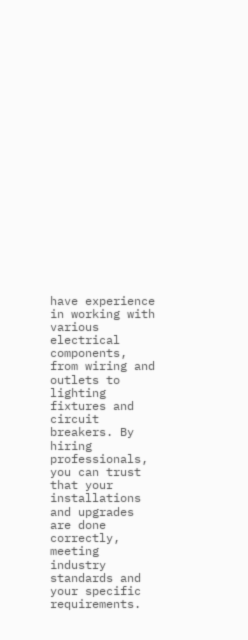have experience in working with various electrical components, from wiring and outlets to lighting fixtures and circuit breakers. By hiring professionals, you can trust that your installations and upgrades are done correctly, meeting industry standards and your specific requirements.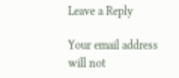Leave a Reply

Your email address will not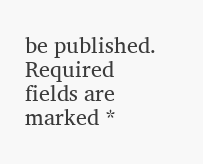be published. Required fields are marked *